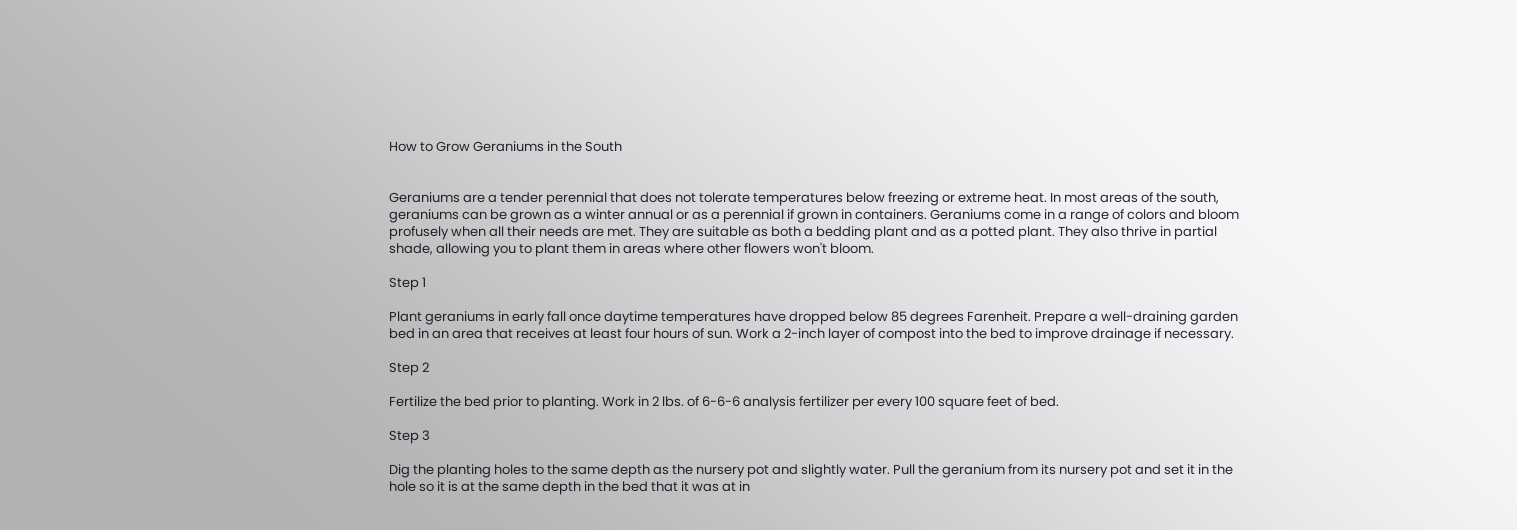How to Grow Geraniums in the South


Geraniums are a tender perennial that does not tolerate temperatures below freezing or extreme heat. In most areas of the south, geraniums can be grown as a winter annual or as a perennial if grown in containers. Geraniums come in a range of colors and bloom profusely when all their needs are met. They are suitable as both a bedding plant and as a potted plant. They also thrive in partial shade, allowing you to plant them in areas where other flowers won't bloom.

Step 1

Plant geraniums in early fall once daytime temperatures have dropped below 85 degrees Farenheit. Prepare a well-draining garden bed in an area that receives at least four hours of sun. Work a 2-inch layer of compost into the bed to improve drainage if necessary.

Step 2

Fertilize the bed prior to planting. Work in 2 lbs. of 6-6-6 analysis fertilizer per every 100 square feet of bed.

Step 3

Dig the planting holes to the same depth as the nursery pot and slightly water. Pull the geranium from its nursery pot and set it in the hole so it is at the same depth in the bed that it was at in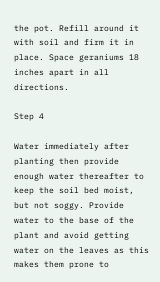the pot. Refill around it with soil and firm it in place. Space geraniums 18 inches apart in all directions.

Step 4

Water immediately after planting then provide enough water thereafter to keep the soil bed moist, but not soggy. Provide water to the base of the plant and avoid getting water on the leaves as this makes them prone to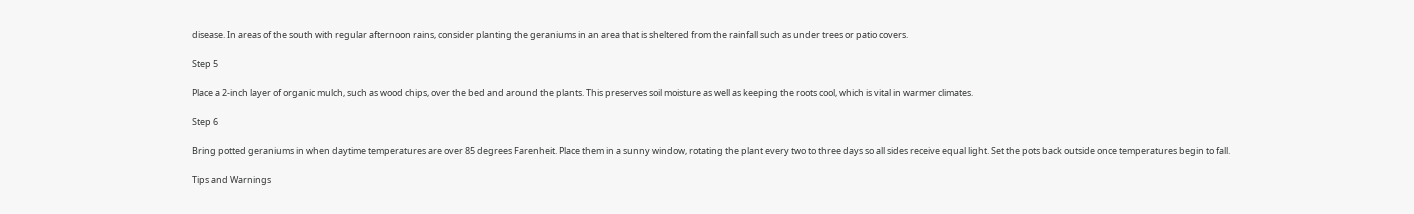disease. In areas of the south with regular afternoon rains, consider planting the geraniums in an area that is sheltered from the rainfall such as under trees or patio covers.

Step 5

Place a 2-inch layer of organic mulch, such as wood chips, over the bed and around the plants. This preserves soil moisture as well as keeping the roots cool, which is vital in warmer climates.

Step 6

Bring potted geraniums in when daytime temperatures are over 85 degrees Farenheit. Place them in a sunny window, rotating the plant every two to three days so all sides receive equal light. Set the pots back outside once temperatures begin to fall.

Tips and Warnings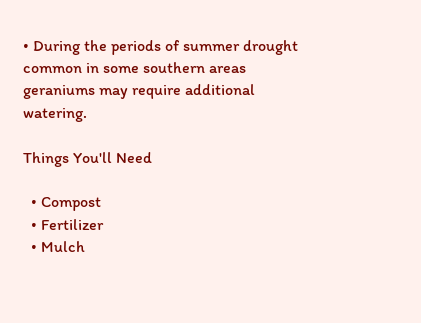• During the periods of summer drought common in some southern areas geraniums may require additional watering.

Things You'll Need

  • Compost
  • Fertilizer
  • Mulch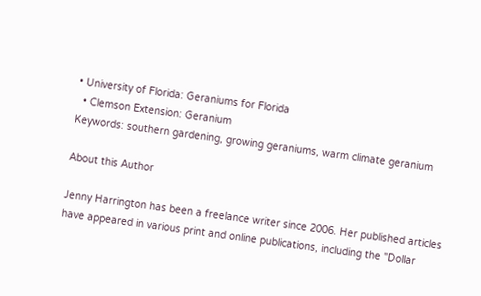• University of Florida: Geraniums for Florida
  • Clemson Extension: Geranium
Keywords: southern gardening, growing geraniums, warm climate geranium

About this Author

Jenny Harrington has been a freelance writer since 2006. Her published articles have appeared in various print and online publications, including the "Dollar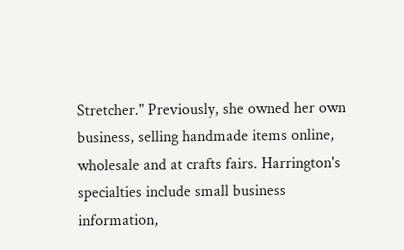Stretcher." Previously, she owned her own business, selling handmade items online, wholesale and at crafts fairs. Harrington's specialties include small business information,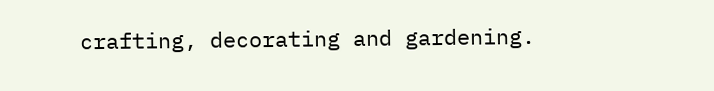crafting, decorating and gardening.